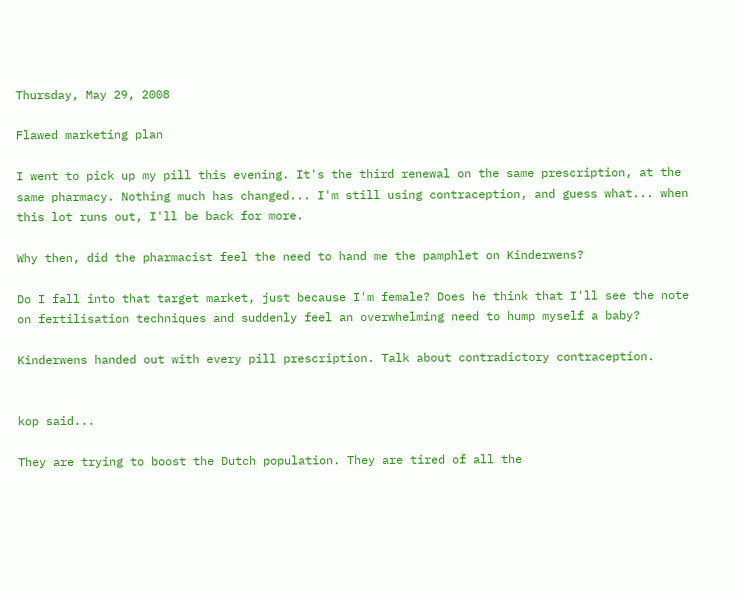Thursday, May 29, 2008

Flawed marketing plan

I went to pick up my pill this evening. It's the third renewal on the same prescription, at the same pharmacy. Nothing much has changed... I'm still using contraception, and guess what... when this lot runs out, I'll be back for more.

Why then, did the pharmacist feel the need to hand me the pamphlet on Kinderwens?

Do I fall into that target market, just because I'm female? Does he think that I'll see the note on fertilisation techniques and suddenly feel an overwhelming need to hump myself a baby?

Kinderwens handed out with every pill prescription. Talk about contradictory contraception.


kop said...

They are trying to boost the Dutch population. They are tired of all the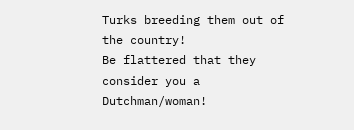Turks breeding them out of the country!
Be flattered that they consider you a Dutchman/woman!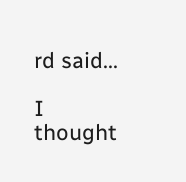rd said...

I thought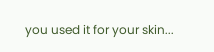you used it for your skin...